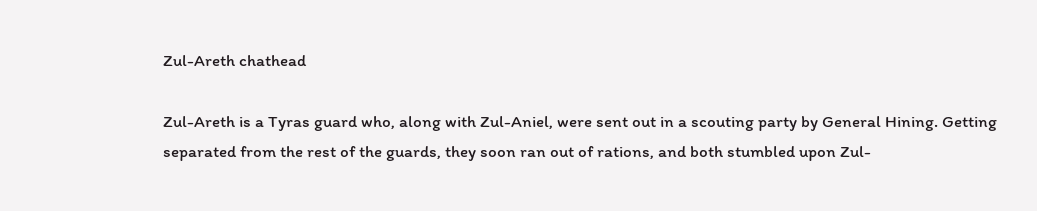Zul-Areth chathead

Zul-Areth is a Tyras guard who, along with Zul-Aniel, were sent out in a scouting party by General Hining. Getting separated from the rest of the guards, they soon ran out of rations, and both stumbled upon Zul-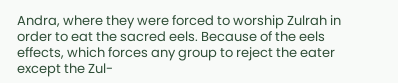Andra, where they were forced to worship Zulrah in order to eat the sacred eels. Because of the eels effects, which forces any group to reject the eater except the Zul-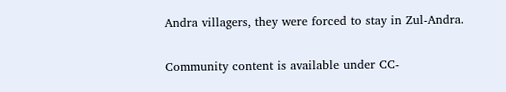Andra villagers, they were forced to stay in Zul-Andra.

Community content is available under CC-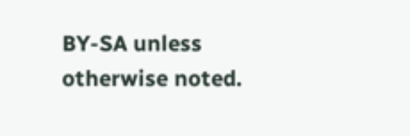BY-SA unless otherwise noted.